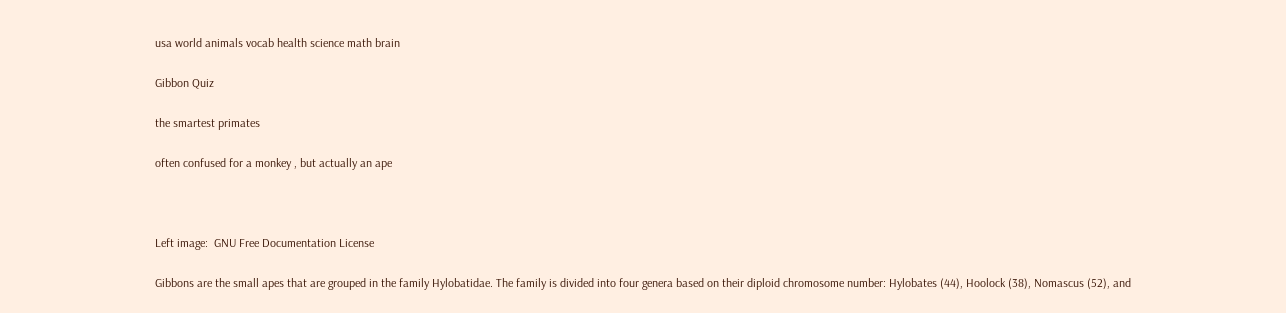usa world animals vocab health science math brain

Gibbon Quiz

the smartest primates

often confused for a monkey , but actually an ape



Left image:  GNU Free Documentation License

Gibbons are the small apes that are grouped in the family Hylobatidae. The family is divided into four genera based on their diploid chromosome number: Hylobates (44), Hoolock (38), Nomascus (52), and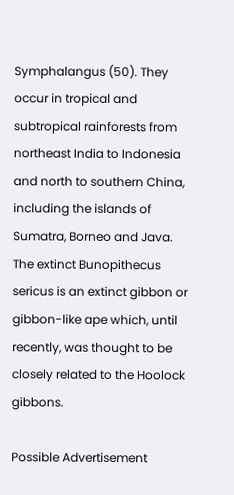Symphalangus (50). They occur in tropical and subtropical rainforests from northeast India to Indonesia and north to southern China, including the islands of Sumatra, Borneo and Java. The extinct Bunopithecus sericus is an extinct gibbon or gibbon-like ape which, until recently, was thought to be closely related to the Hoolock gibbons.

Possible Advertisement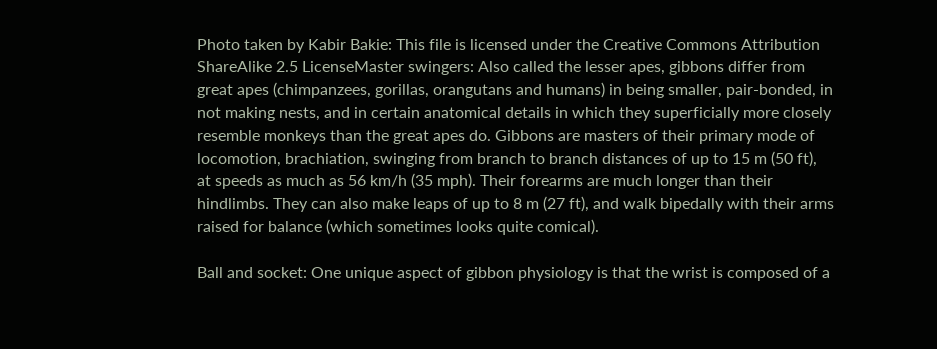Photo taken by Kabir Bakie: This file is licensed under the Creative Commons Attribution ShareAlike 2.5 LicenseMaster swingers: Also called the lesser apes, gibbons differ from great apes (chimpanzees, gorillas, orangutans and humans) in being smaller, pair-bonded, in not making nests, and in certain anatomical details in which they superficially more closely resemble monkeys than the great apes do. Gibbons are masters of their primary mode of locomotion, brachiation, swinging from branch to branch distances of up to 15 m (50 ft), at speeds as much as 56 km/h (35 mph). Their forearms are much longer than their hindlimbs. They can also make leaps of up to 8 m (27 ft), and walk bipedally with their arms raised for balance (which sometimes looks quite comical).

Ball and socket: One unique aspect of gibbon physiology is that the wrist is composed of a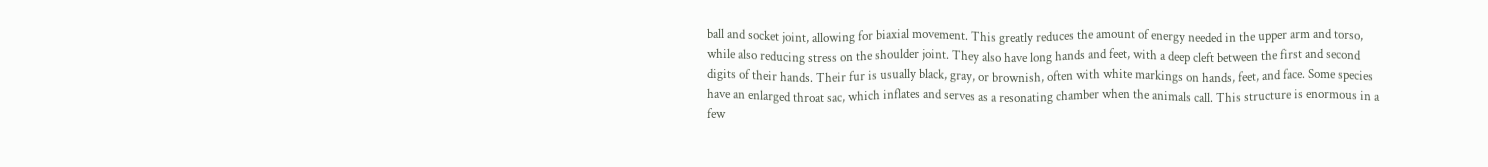ball and socket joint, allowing for biaxial movement. This greatly reduces the amount of energy needed in the upper arm and torso, while also reducing stress on the shoulder joint. They also have long hands and feet, with a deep cleft between the first and second digits of their hands. Their fur is usually black, gray, or brownish, often with white markings on hands, feet, and face. Some species have an enlarged throat sac, which inflates and serves as a resonating chamber when the animals call. This structure is enormous in a few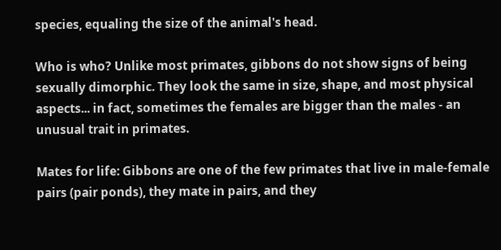species, equaling the size of the animal's head.

Who is who? Unlike most primates, gibbons do not show signs of being sexually dimorphic. They look the same in size, shape, and most physical aspects... in fact, sometimes the females are bigger than the males - an unusual trait in primates.

Mates for life: Gibbons are one of the few primates that live in male-female pairs (pair ponds), they mate in pairs, and they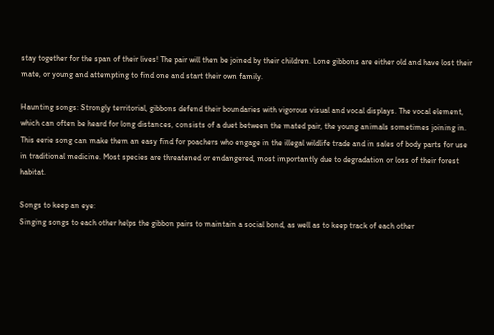stay together for the span of their lives! The pair will then be joined by their children. Lone gibbons are either old and have lost their mate, or young and attempting to find one and start their own family.

Haunting songs: Strongly territorial, gibbons defend their boundaries with vigorous visual and vocal displays. The vocal element, which can often be heard for long distances, consists of a duet between the mated pair, the young animals sometimes joining in. This eerie song can make them an easy find for poachers who engage in the illegal wildlife trade and in sales of body parts for use in traditional medicine. Most species are threatened or endangered, most importantly due to degradation or loss of their forest habitat.

Songs to keep an eye:
Singing songs to each other helps the gibbon pairs to maintain a social bond, as well as to keep track of each other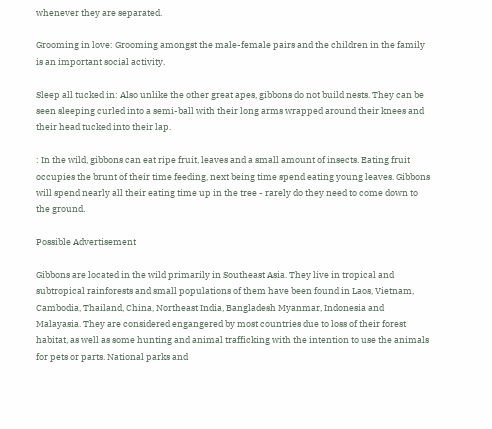whenever they are separated.

Grooming in love: Grooming amongst the male-female pairs and the children in the family is an important social activity.

Sleep all tucked in: Also unlike the other great apes, gibbons do not build nests. They can be seen sleeping curled into a semi-ball with their long arms wrapped around their knees and their head tucked into their lap.

: In the wild, gibbons can eat ripe fruit, leaves and a small amount of insects. Eating fruit occupies the brunt of their time feeding, next being time spend eating young leaves. Gibbons will spend nearly all their eating time up in the tree - rarely do they need to come down to the ground.

Possible Advertisement

Gibbons are located in the wild primarily in Southeast Asia. They live in tropical and subtropical rainforests and small populations of them have been found in Laos, Vietnam, Cambodia, Thailand, China, Northeast India, Bangladesh Myanmar, Indonesia and Malayasia. They are considered engangered by most countries due to loss of their forest habitat, as well as some hunting and animal trafficking with the intention to use the animals for pets or parts. National parks and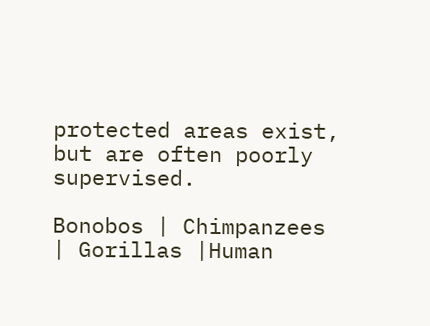protected areas exist, but are often poorly supervised.

Bonobos | Chimpanzees | Gorillas |Human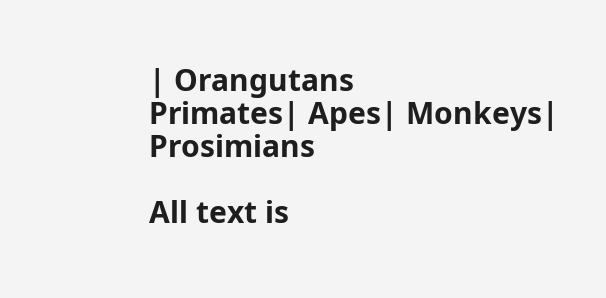| Orangutans
Primates| Apes| Monkeys| Prosimians

All text is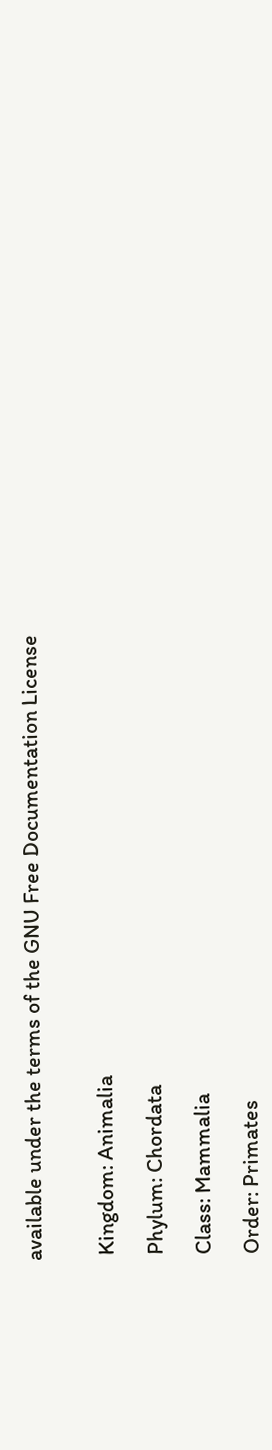available under the terms of the GNU Free Documentation License


 Kingdom: Animalia

 Phylum: Chordata

 Class: Mammalia

 Order: Primates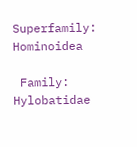Superfamily: Hominoidea

 Family: Hylobatidae